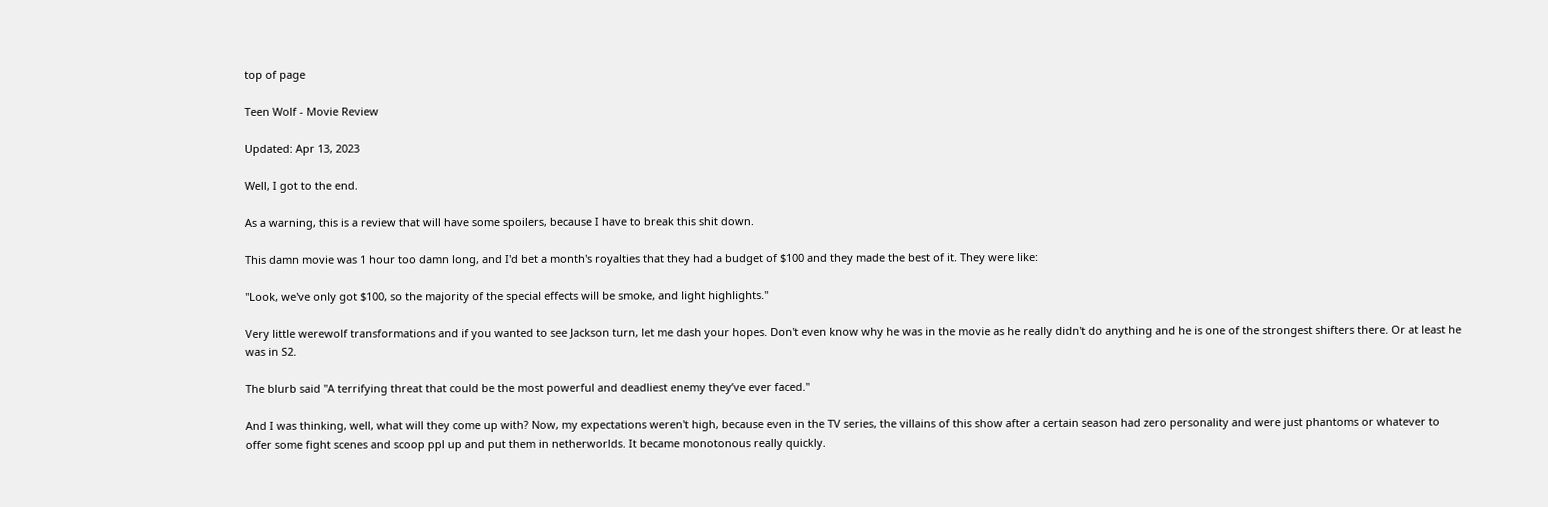top of page

Teen Wolf - Movie Review

Updated: Apr 13, 2023

Well, I got to the end.

As a warning, this is a review that will have some spoilers, because I have to break this shit down.

This damn movie was 1 hour too damn long, and I'd bet a month's royalties that they had a budget of $100 and they made the best of it. They were like:

"Look, we've only got $100, so the majority of the special effects will be smoke, and light highlights."

Very little werewolf transformations and if you wanted to see Jackson turn, let me dash your hopes. Don't even know why he was in the movie as he really didn't do anything and he is one of the strongest shifters there. Or at least he was in S2.

The blurb said "A terrifying threat that could be the most powerful and deadliest enemy they’ve ever faced."

And I was thinking, well, what will they come up with? Now, my expectations weren't high, because even in the TV series, the villains of this show after a certain season had zero personality and were just phantoms or whatever to offer some fight scenes and scoop ppl up and put them in netherworlds. It became monotonous really quickly.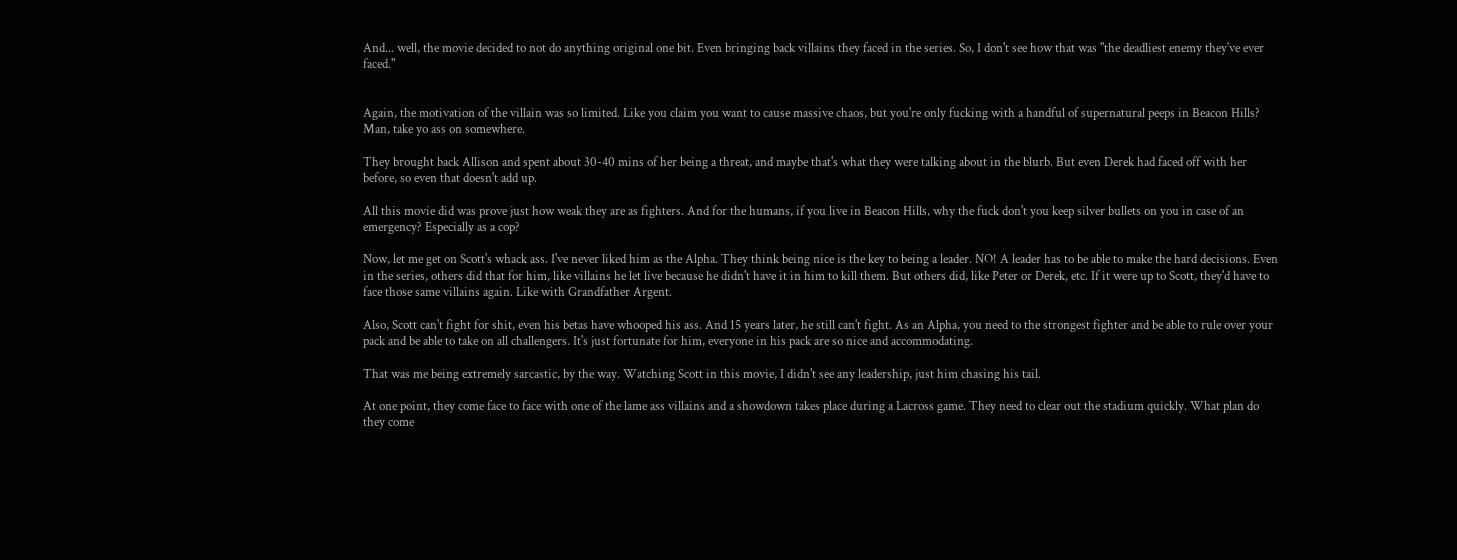And... well, the movie decided to not do anything original one bit. Even bringing back villains they faced in the series. So, I don't see how that was "the deadliest enemy they've ever faced."


Again, the motivation of the villain was so limited. Like you claim you want to cause massive chaos, but you're only fucking with a handful of supernatural peeps in Beacon Hills? Man, take yo ass on somewhere.

They brought back Allison and spent about 30-40 mins of her being a threat, and maybe that's what they were talking about in the blurb. But even Derek had faced off with her before, so even that doesn't add up.

All this movie did was prove just how weak they are as fighters. And for the humans, if you live in Beacon Hills, why the fuck don't you keep silver bullets on you in case of an emergency? Especially as a cop?

Now, let me get on Scott's whack ass. I've never liked him as the Alpha. They think being nice is the key to being a leader. NO! A leader has to be able to make the hard decisions. Even in the series, others did that for him, like villains he let live because he didn't have it in him to kill them. But others did, like Peter or Derek, etc. If it were up to Scott, they'd have to face those same villains again. Like with Grandfather Argent.

Also, Scott can't fight for shit, even his betas have whooped his ass. And 15 years later, he still can't fight. As an Alpha, you need to the strongest fighter and be able to rule over your pack and be able to take on all challengers. It's just fortunate for him, everyone in his pack are so nice and accommodating.

That was me being extremely sarcastic, by the way. Watching Scott in this movie, I didn't see any leadership, just him chasing his tail.

At one point, they come face to face with one of the lame ass villains and a showdown takes place during a Lacross game. They need to clear out the stadium quickly. What plan do they come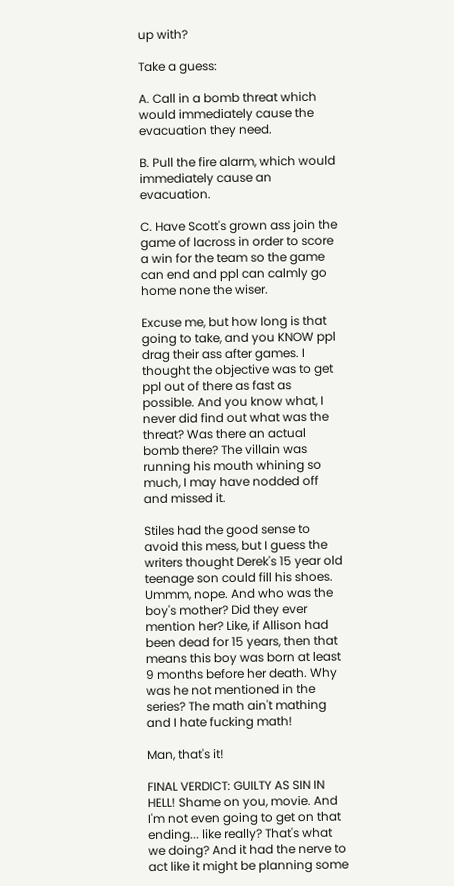up with?

Take a guess:

A. Call in a bomb threat which would immediately cause the evacuation they need.

B. Pull the fire alarm, which would immediately cause an evacuation.

C. Have Scott's grown ass join the game of lacross in order to score a win for the team so the game can end and ppl can calmly go home none the wiser.

Excuse me, but how long is that going to take, and you KNOW ppl drag their ass after games. I thought the objective was to get ppl out of there as fast as possible. And you know what, I never did find out what was the threat? Was there an actual bomb there? The villain was running his mouth whining so much, I may have nodded off and missed it.

Stiles had the good sense to avoid this mess, but I guess the writers thought Derek's 15 year old teenage son could fill his shoes. Ummm, nope. And who was the boy's mother? Did they ever mention her? Like, if Allison had been dead for 15 years, then that means this boy was born at least 9 months before her death. Why was he not mentioned in the series? The math ain't mathing and I hate fucking math!

Man, that's it!

FINAL VERDICT: GUILTY AS SIN IN HELL! Shame on you, movie. And I'm not even going to get on that ending... like really? That's what we doing? And it had the nerve to act like it might be planning some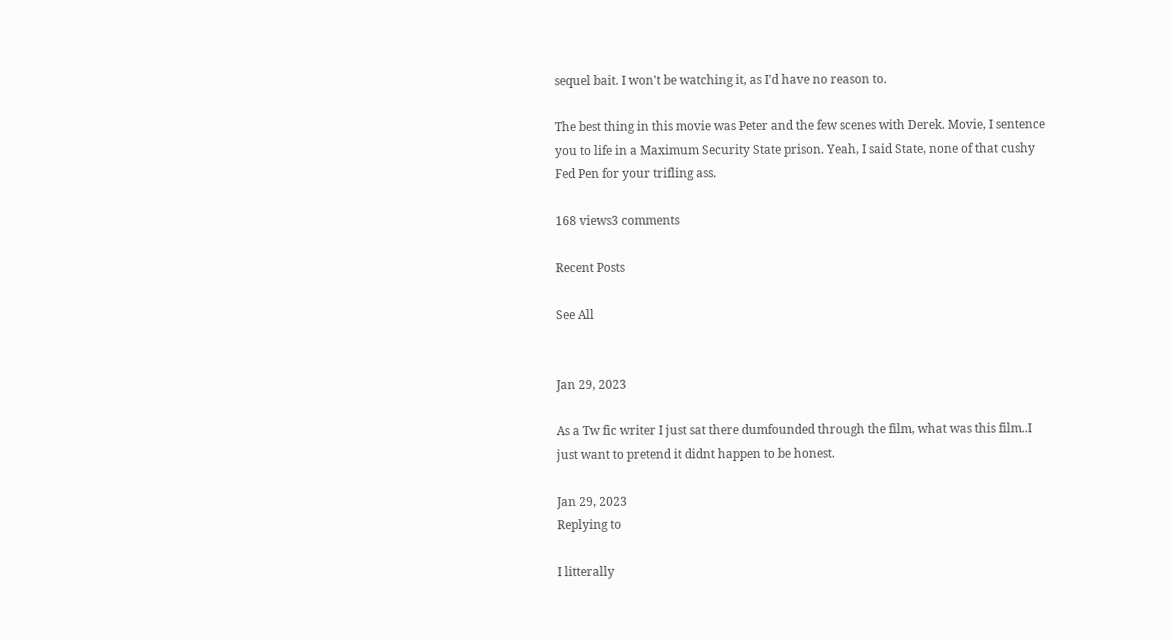sequel bait. I won't be watching it, as I'd have no reason to.

The best thing in this movie was Peter and the few scenes with Derek. Movie, I sentence you to life in a Maximum Security State prison. Yeah, I said State, none of that cushy Fed Pen for your trifling ass.

168 views3 comments

Recent Posts

See All


Jan 29, 2023

As a Tw fic writer I just sat there dumfounded through the film, what was this film..I just want to pretend it didnt happen to be honest.

Jan 29, 2023
Replying to

I litterally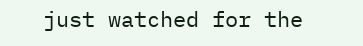just watched for the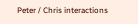Peter / Chris interactions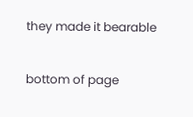they made it bearable

bottom of page